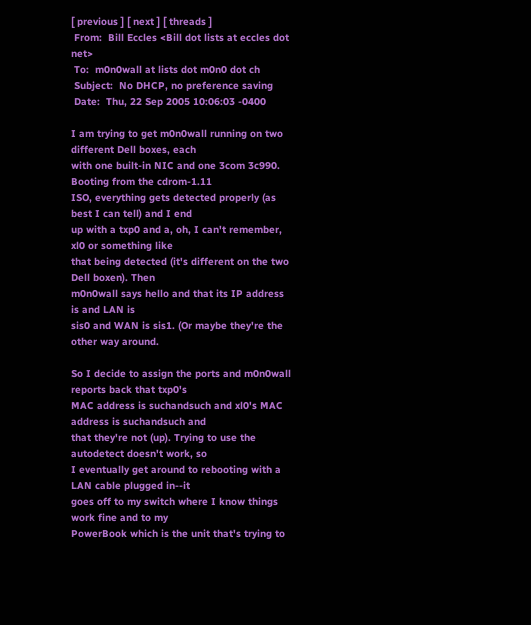[ previous ] [ next ] [ threads ]
 From:  Bill Eccles <Bill dot lists at eccles dot net>
 To:  m0n0wall at lists dot m0n0 dot ch
 Subject:  No DHCP, no preference saving
 Date:  Thu, 22 Sep 2005 10:06:03 -0400

I am trying to get m0n0wall running on two different Dell boxes, each
with one built-in NIC and one 3com 3c990. Booting from the cdrom-1.11
ISO, everything gets detected properly (as best I can tell) and I end
up with a txp0 and a, oh, I can't remember, xl0 or something like
that being detected (it's different on the two Dell boxen). Then
m0n0wall says hello and that its IP address is and LAN is
sis0 and WAN is sis1. (Or maybe they're the other way around.

So I decide to assign the ports and m0n0wall reports back that txp0's
MAC address is suchandsuch and xl0's MAC address is suchandsuch and
that they're not (up). Trying to use the autodetect doesn't work, so
I eventually get around to rebooting with a LAN cable plugged in--it
goes off to my switch where I know things work fine and to my
PowerBook which is the unit that's trying to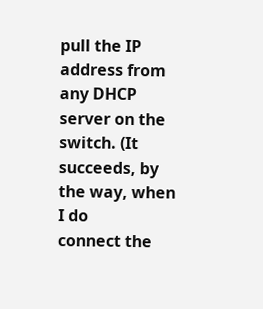pull the IP address from
any DHCP server on the switch. (It succeeds, by the way, when I do
connect the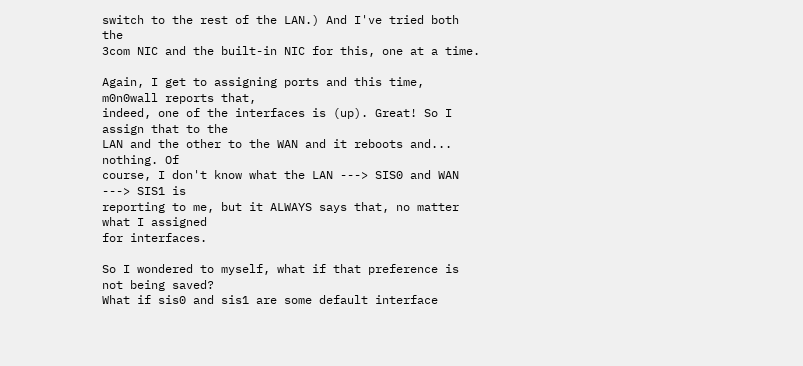switch to the rest of the LAN.) And I've tried both the
3com NIC and the built-in NIC for this, one at a time.

Again, I get to assigning ports and this time, m0n0wall reports that,
indeed, one of the interfaces is (up). Great! So I assign that to the
LAN and the other to the WAN and it reboots and... nothing. Of
course, I don't know what the LAN ---> SIS0 and WAN ---> SIS1 is
reporting to me, but it ALWAYS says that, no matter what I assigned
for interfaces.

So I wondered to myself, what if that preference is not being saved?
What if sis0 and sis1 are some default interface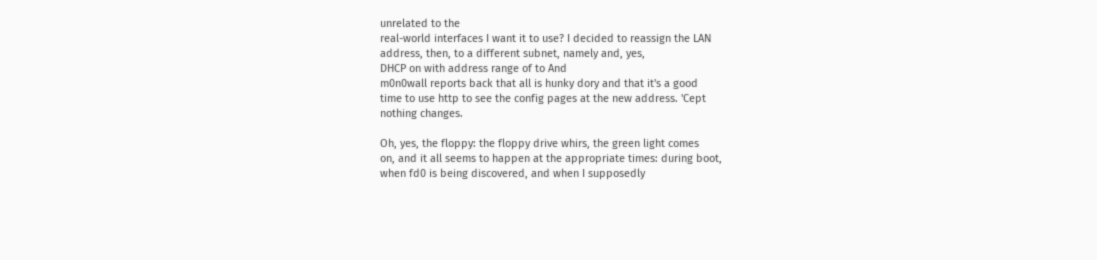unrelated to the
real-world interfaces I want it to use? I decided to reassign the LAN
address, then, to a different subnet, namely and, yes,
DHCP on with address range of to And
m0n0wall reports back that all is hunky dory and that it's a good
time to use http to see the config pages at the new address. 'Cept
nothing changes.

Oh, yes, the floppy: the floppy drive whirs, the green light comes
on, and it all seems to happen at the appropriate times: during boot,
when fd0 is being discovered, and when I supposedly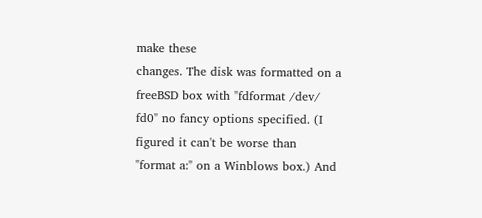make these
changes. The disk was formatted on a freeBSD box with "fdformat /dev/
fd0" no fancy options specified. (I figured it can't be worse than
"format a:" on a Winblows box.) And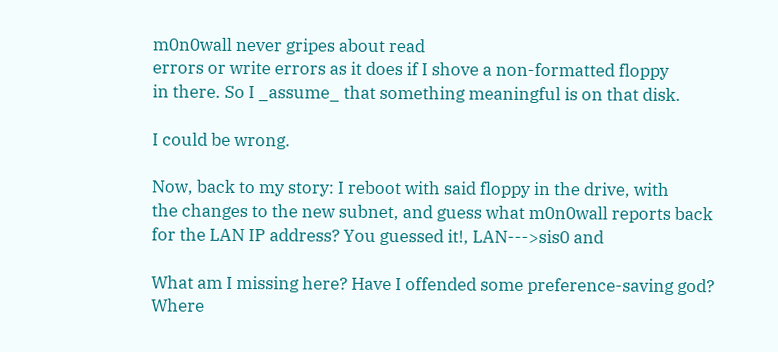m0n0wall never gripes about read
errors or write errors as it does if I shove a non-formatted floppy
in there. So I _assume_ that something meaningful is on that disk.

I could be wrong.

Now, back to my story: I reboot with said floppy in the drive, with
the changes to the new subnet, and guess what m0n0wall reports back
for the LAN IP address? You guessed it!, LAN--->sis0 and

What am I missing here? Have I offended some preference-saving god?
Where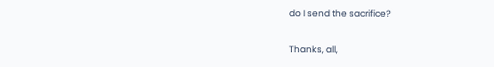do I send the sacrifice?

Thanks, all,